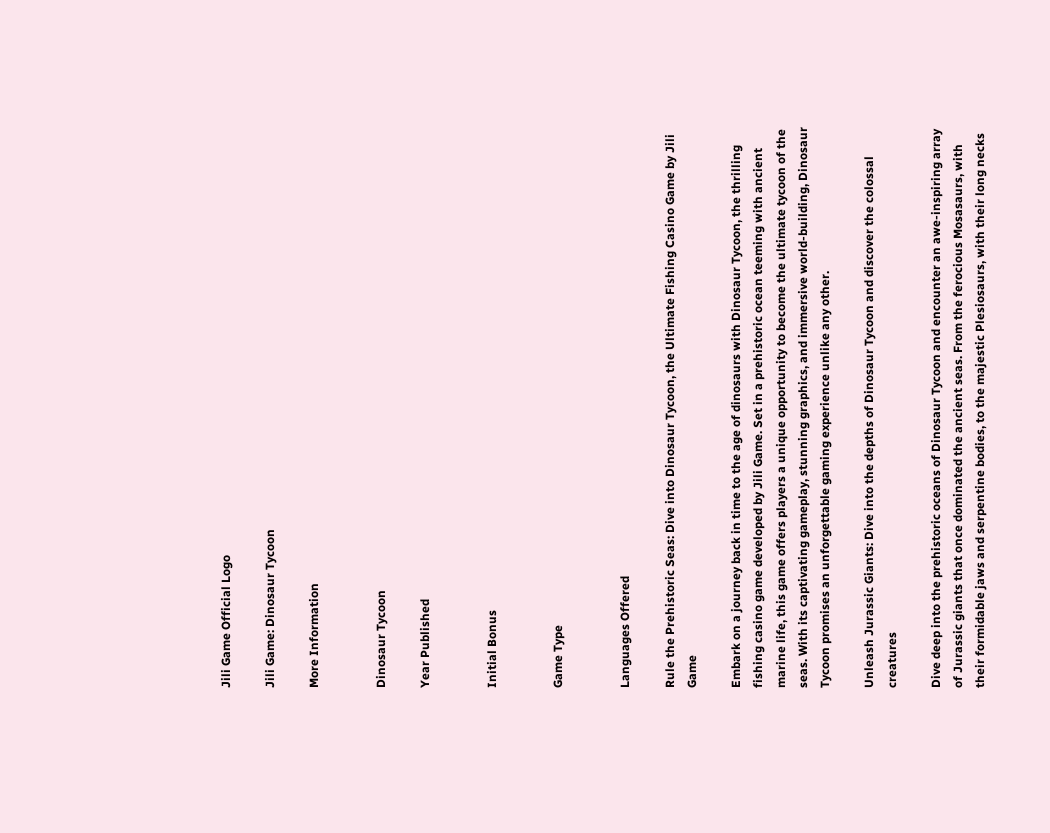Jili Game Official Logo

Jili Game: Dinosaur Tycoon

More Information


Dinosaur Tycoon

Year Published


Initial Bonus


Game Type


Languages Offered

Rule the Prehistoric Seas: Dive into Dinosaur Tycoon, the Ultimate Fishing Casino Game by Jili Game

Embark on a journey back in time to the age of dinosaurs with Dinosaur Tycoon, the thrilling fishing casino game developed by Jili Game. Set in a prehistoric ocean teeming with ancient marine life, this game offers players a unique opportunity to become the ultimate tycoon of the seas. With its captivating gameplay, stunning graphics, and immersive world-building, Dinosaur Tycoon promises an unforgettable gaming experience unlike any other.

Unleash Jurassic Giants: Dive into the depths of Dinosaur Tycoon and discover the colossal creatures

Dive deep into the prehistoric oceans of Dinosaur Tycoon and encounter an awe-inspiring array of Jurassic giants that once dominated the ancient seas. From the ferocious Mosasaurs, with their formidable jaws and serpentine bodies, to the majestic Plesiosaurs, with their long necks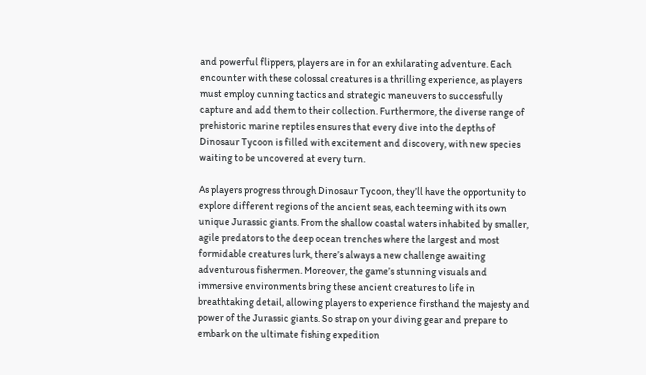and powerful flippers, players are in for an exhilarating adventure. Each encounter with these colossal creatures is a thrilling experience, as players must employ cunning tactics and strategic maneuvers to successfully capture and add them to their collection. Furthermore, the diverse range of prehistoric marine reptiles ensures that every dive into the depths of Dinosaur Tycoon is filled with excitement and discovery, with new species waiting to be uncovered at every turn.

As players progress through Dinosaur Tycoon, they’ll have the opportunity to explore different regions of the ancient seas, each teeming with its own unique Jurassic giants. From the shallow coastal waters inhabited by smaller, agile predators to the deep ocean trenches where the largest and most formidable creatures lurk, there’s always a new challenge awaiting adventurous fishermen. Moreover, the game’s stunning visuals and immersive environments bring these ancient creatures to life in breathtaking detail, allowing players to experience firsthand the majesty and power of the Jurassic giants. So strap on your diving gear and prepare to embark on the ultimate fishing expedition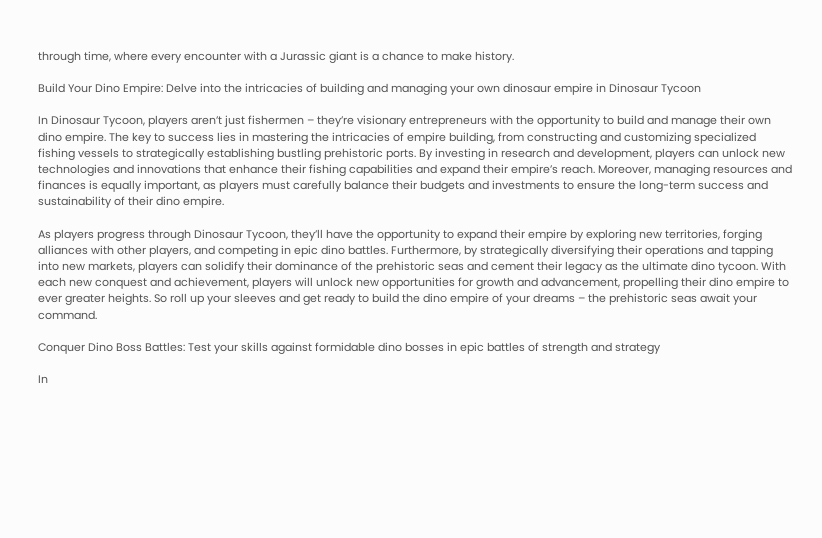through time, where every encounter with a Jurassic giant is a chance to make history.

Build Your Dino Empire: Delve into the intricacies of building and managing your own dinosaur empire in Dinosaur Tycoon

In Dinosaur Tycoon, players aren’t just fishermen – they’re visionary entrepreneurs with the opportunity to build and manage their own dino empire. The key to success lies in mastering the intricacies of empire building, from constructing and customizing specialized fishing vessels to strategically establishing bustling prehistoric ports. By investing in research and development, players can unlock new technologies and innovations that enhance their fishing capabilities and expand their empire’s reach. Moreover, managing resources and finances is equally important, as players must carefully balance their budgets and investments to ensure the long-term success and sustainability of their dino empire.

As players progress through Dinosaur Tycoon, they’ll have the opportunity to expand their empire by exploring new territories, forging alliances with other players, and competing in epic dino battles. Furthermore, by strategically diversifying their operations and tapping into new markets, players can solidify their dominance of the prehistoric seas and cement their legacy as the ultimate dino tycoon. With each new conquest and achievement, players will unlock new opportunities for growth and advancement, propelling their dino empire to ever greater heights. So roll up your sleeves and get ready to build the dino empire of your dreams – the prehistoric seas await your command.

Conquer Dino Boss Battles: Test your skills against formidable dino bosses in epic battles of strength and strategy

In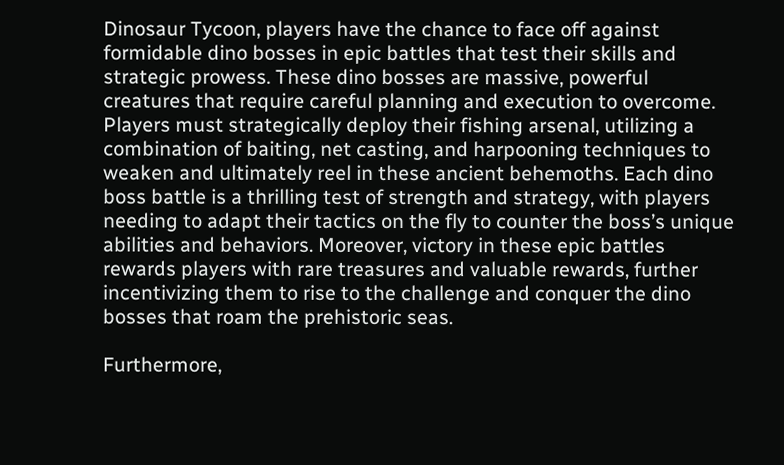Dinosaur Tycoon, players have the chance to face off against formidable dino bosses in epic battles that test their skills and strategic prowess. These dino bosses are massive, powerful creatures that require careful planning and execution to overcome. Players must strategically deploy their fishing arsenal, utilizing a combination of baiting, net casting, and harpooning techniques to weaken and ultimately reel in these ancient behemoths. Each dino boss battle is a thrilling test of strength and strategy, with players needing to adapt their tactics on the fly to counter the boss’s unique abilities and behaviors. Moreover, victory in these epic battles rewards players with rare treasures and valuable rewards, further incentivizing them to rise to the challenge and conquer the dino bosses that roam the prehistoric seas.

Furthermore,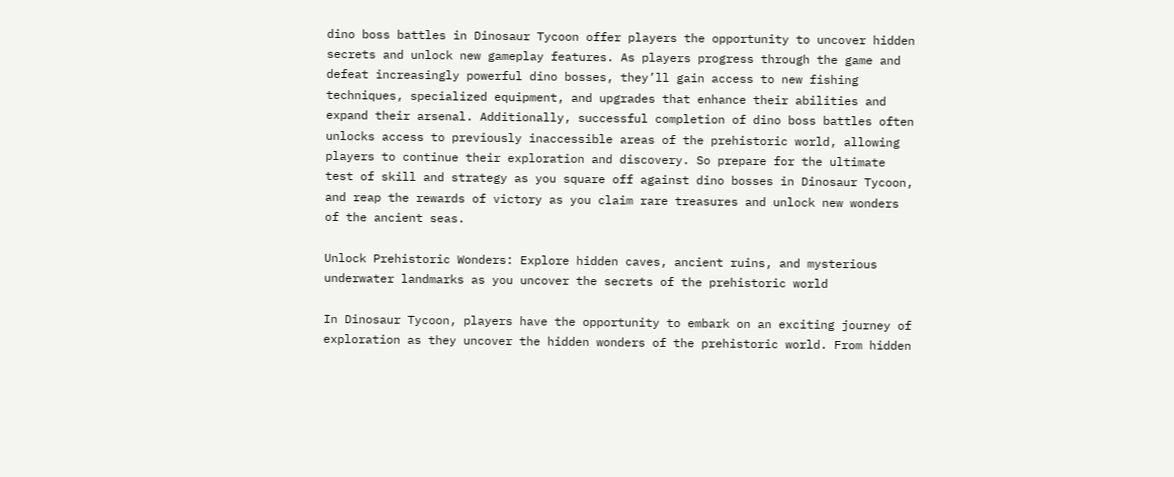dino boss battles in Dinosaur Tycoon offer players the opportunity to uncover hidden secrets and unlock new gameplay features. As players progress through the game and defeat increasingly powerful dino bosses, they’ll gain access to new fishing techniques, specialized equipment, and upgrades that enhance their abilities and expand their arsenal. Additionally, successful completion of dino boss battles often unlocks access to previously inaccessible areas of the prehistoric world, allowing players to continue their exploration and discovery. So prepare for the ultimate test of skill and strategy as you square off against dino bosses in Dinosaur Tycoon, and reap the rewards of victory as you claim rare treasures and unlock new wonders of the ancient seas.

Unlock Prehistoric Wonders: Explore hidden caves, ancient ruins, and mysterious underwater landmarks as you uncover the secrets of the prehistoric world

In Dinosaur Tycoon, players have the opportunity to embark on an exciting journey of exploration as they uncover the hidden wonders of the prehistoric world. From hidden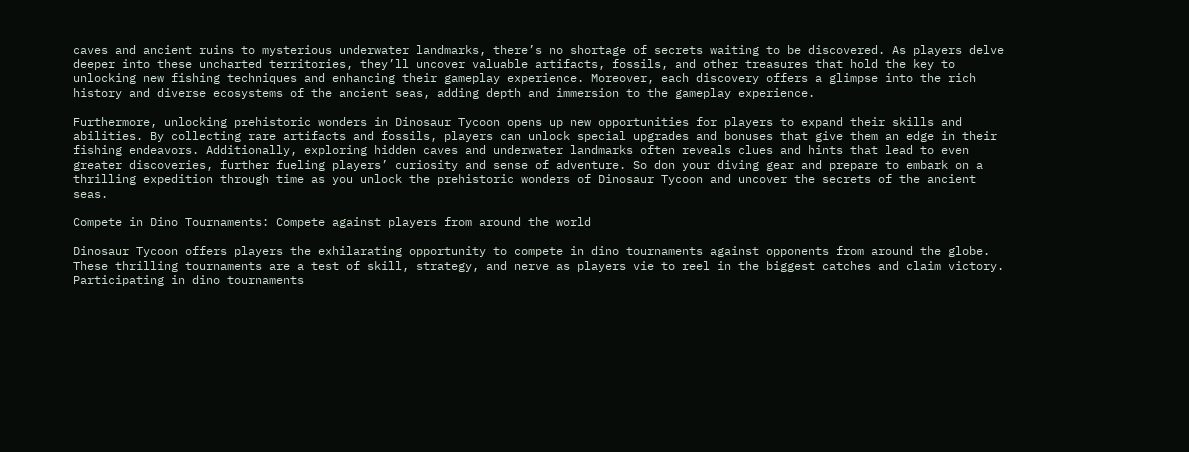caves and ancient ruins to mysterious underwater landmarks, there’s no shortage of secrets waiting to be discovered. As players delve deeper into these uncharted territories, they’ll uncover valuable artifacts, fossils, and other treasures that hold the key to unlocking new fishing techniques and enhancing their gameplay experience. Moreover, each discovery offers a glimpse into the rich history and diverse ecosystems of the ancient seas, adding depth and immersion to the gameplay experience.

Furthermore, unlocking prehistoric wonders in Dinosaur Tycoon opens up new opportunities for players to expand their skills and abilities. By collecting rare artifacts and fossils, players can unlock special upgrades and bonuses that give them an edge in their fishing endeavors. Additionally, exploring hidden caves and underwater landmarks often reveals clues and hints that lead to even greater discoveries, further fueling players’ curiosity and sense of adventure. So don your diving gear and prepare to embark on a thrilling expedition through time as you unlock the prehistoric wonders of Dinosaur Tycoon and uncover the secrets of the ancient seas.

Compete in Dino Tournaments: Compete against players from around the world

Dinosaur Tycoon offers players the exhilarating opportunity to compete in dino tournaments against opponents from around the globe. These thrilling tournaments are a test of skill, strategy, and nerve as players vie to reel in the biggest catches and claim victory. Participating in dino tournaments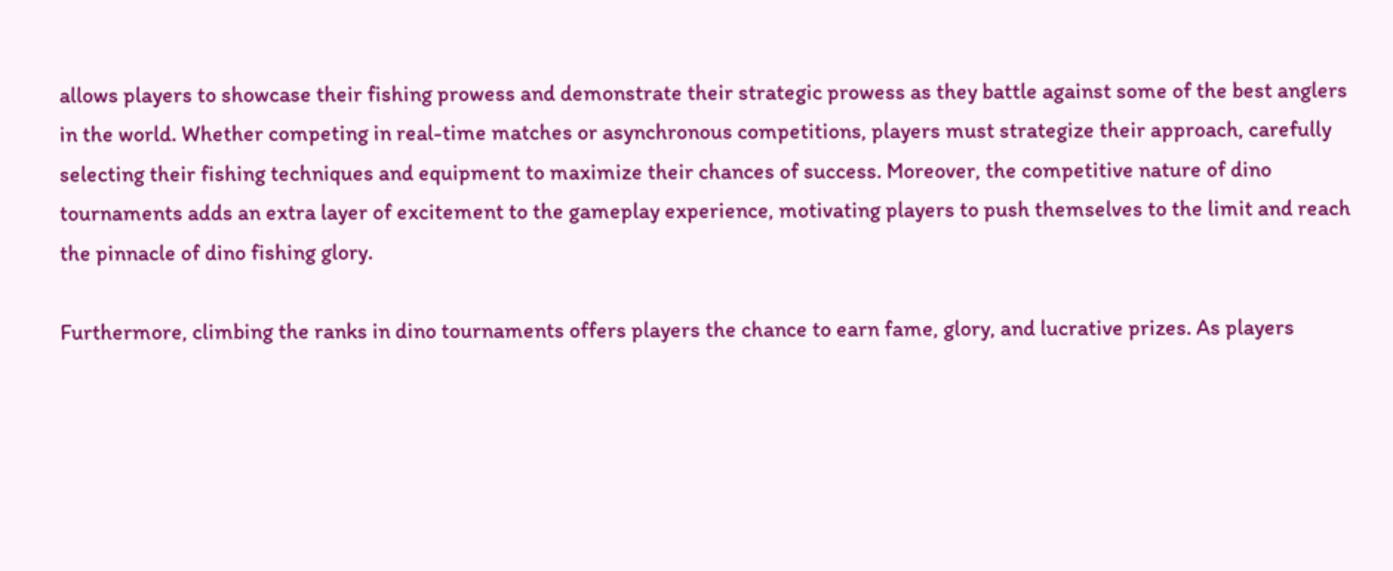allows players to showcase their fishing prowess and demonstrate their strategic prowess as they battle against some of the best anglers in the world. Whether competing in real-time matches or asynchronous competitions, players must strategize their approach, carefully selecting their fishing techniques and equipment to maximize their chances of success. Moreover, the competitive nature of dino tournaments adds an extra layer of excitement to the gameplay experience, motivating players to push themselves to the limit and reach the pinnacle of dino fishing glory.

Furthermore, climbing the ranks in dino tournaments offers players the chance to earn fame, glory, and lucrative prizes. As players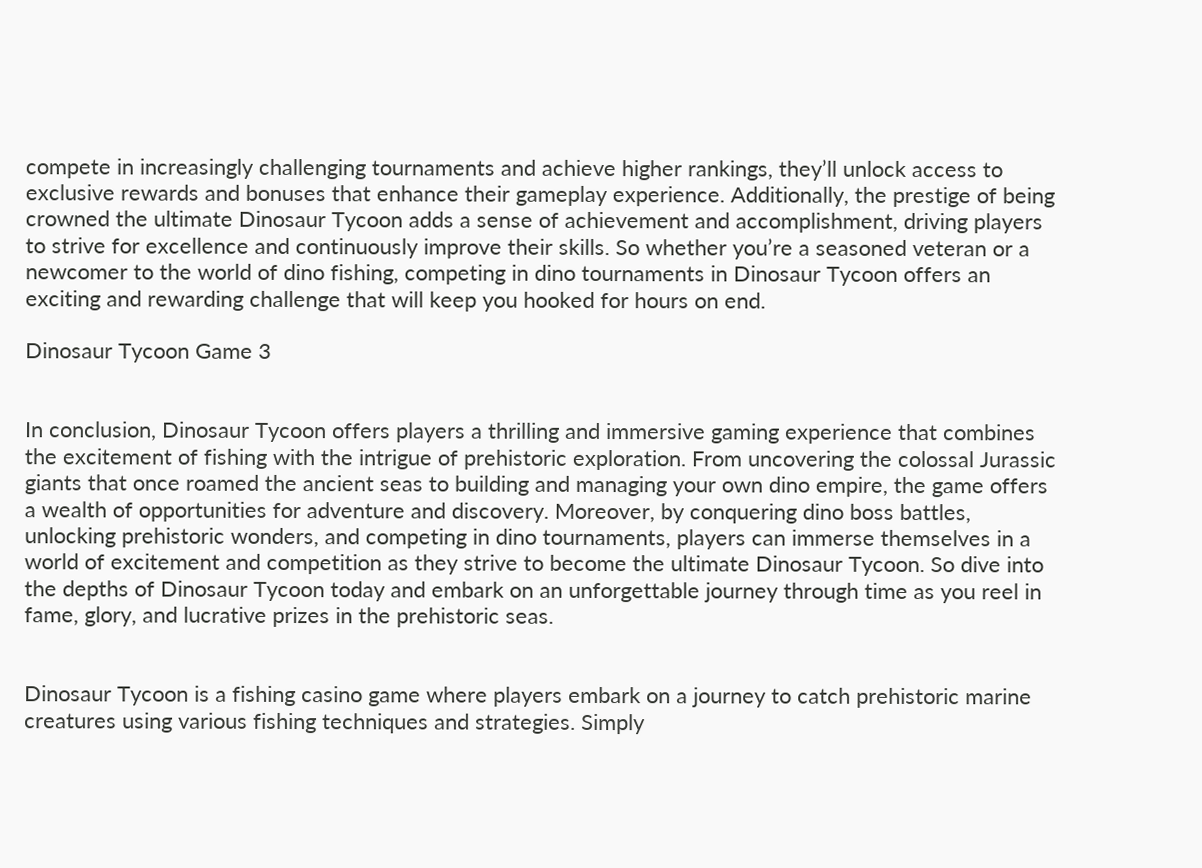compete in increasingly challenging tournaments and achieve higher rankings, they’ll unlock access to exclusive rewards and bonuses that enhance their gameplay experience. Additionally, the prestige of being crowned the ultimate Dinosaur Tycoon adds a sense of achievement and accomplishment, driving players to strive for excellence and continuously improve their skills. So whether you’re a seasoned veteran or a newcomer to the world of dino fishing, competing in dino tournaments in Dinosaur Tycoon offers an exciting and rewarding challenge that will keep you hooked for hours on end.

Dinosaur Tycoon Game 3


In conclusion, Dinosaur Tycoon offers players a thrilling and immersive gaming experience that combines the excitement of fishing with the intrigue of prehistoric exploration. From uncovering the colossal Jurassic giants that once roamed the ancient seas to building and managing your own dino empire, the game offers a wealth of opportunities for adventure and discovery. Moreover, by conquering dino boss battles, unlocking prehistoric wonders, and competing in dino tournaments, players can immerse themselves in a world of excitement and competition as they strive to become the ultimate Dinosaur Tycoon. So dive into the depths of Dinosaur Tycoon today and embark on an unforgettable journey through time as you reel in fame, glory, and lucrative prizes in the prehistoric seas.


Dinosaur Tycoon is a fishing casino game where players embark on a journey to catch prehistoric marine creatures using various fishing techniques and strategies. Simply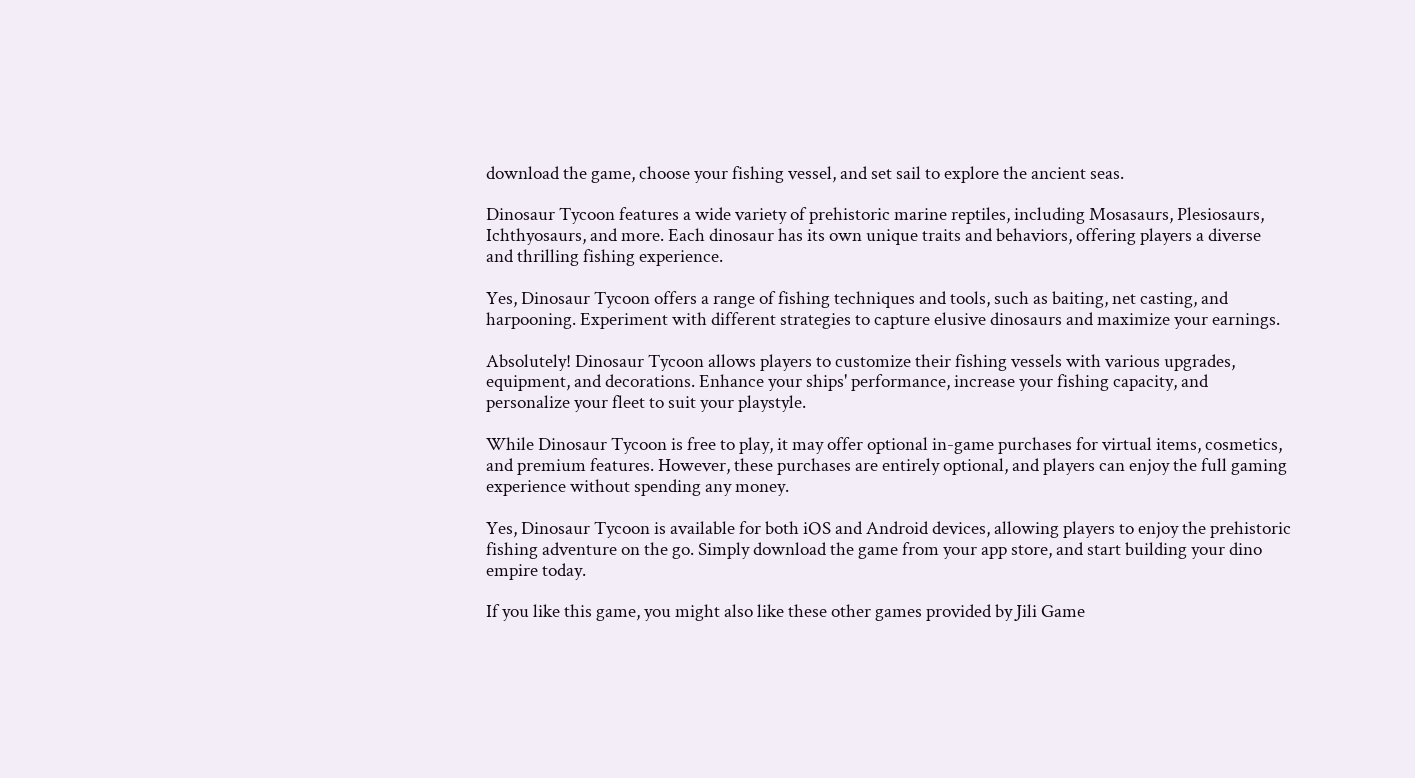download the game, choose your fishing vessel, and set sail to explore the ancient seas.

Dinosaur Tycoon features a wide variety of prehistoric marine reptiles, including Mosasaurs, Plesiosaurs, Ichthyosaurs, and more. Each dinosaur has its own unique traits and behaviors, offering players a diverse and thrilling fishing experience.

Yes, Dinosaur Tycoon offers a range of fishing techniques and tools, such as baiting, net casting, and harpooning. Experiment with different strategies to capture elusive dinosaurs and maximize your earnings.

Absolutely! Dinosaur Tycoon allows players to customize their fishing vessels with various upgrades, equipment, and decorations. Enhance your ships' performance, increase your fishing capacity, and personalize your fleet to suit your playstyle.

While Dinosaur Tycoon is free to play, it may offer optional in-game purchases for virtual items, cosmetics, and premium features. However, these purchases are entirely optional, and players can enjoy the full gaming experience without spending any money.

Yes, Dinosaur Tycoon is available for both iOS and Android devices, allowing players to enjoy the prehistoric fishing adventure on the go. Simply download the game from your app store, and start building your dino empire today.

If you like this game, you might also like these other games provided by Jili Game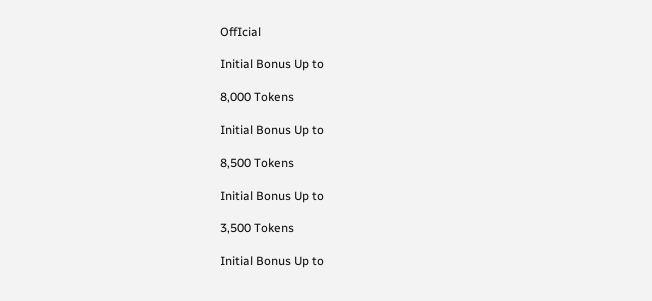OffIcial

Initial Bonus Up to

8,000 Tokens

Initial Bonus Up to

8,500 Tokens

Initial Bonus Up to

3,500 Tokens

Initial Bonus Up to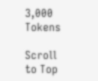3,000 Tokens

Scroll to Top